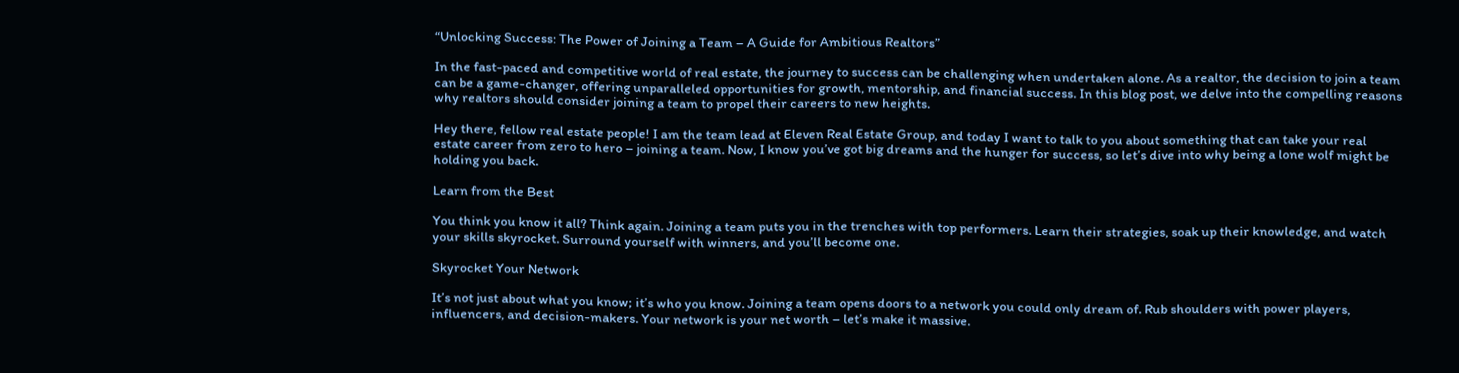“Unlocking Success: The Power of Joining a Team – A Guide for Ambitious Realtors”

In the fast-paced and competitive world of real estate, the journey to success can be challenging when undertaken alone. As a realtor, the decision to join a team can be a game-changer, offering unparalleled opportunities for growth, mentorship, and financial success. In this blog post, we delve into the compelling reasons why realtors should consider joining a team to propel their careers to new heights.

Hey there, fellow real estate people! I am the team lead at Eleven Real Estate Group, and today I want to talk to you about something that can take your real estate career from zero to hero – joining a team. Now, I know you’ve got big dreams and the hunger for success, so let’s dive into why being a lone wolf might be holding you back.

Learn from the Best

You think you know it all? Think again. Joining a team puts you in the trenches with top performers. Learn their strategies, soak up their knowledge, and watch your skills skyrocket. Surround yourself with winners, and you’ll become one.

Skyrocket Your Network

It’s not just about what you know; it’s who you know. Joining a team opens doors to a network you could only dream of. Rub shoulders with power players, influencers, and decision-makers. Your network is your net worth – let’s make it massive.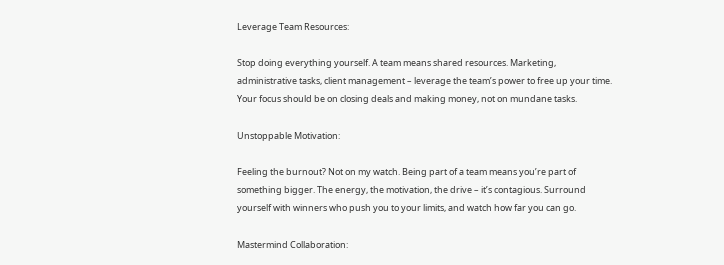Leverage Team Resources:

Stop doing everything yourself. A team means shared resources. Marketing, administrative tasks, client management – leverage the team’s power to free up your time. Your focus should be on closing deals and making money, not on mundane tasks.

Unstoppable Motivation:

Feeling the burnout? Not on my watch. Being part of a team means you’re part of something bigger. The energy, the motivation, the drive – it’s contagious. Surround yourself with winners who push you to your limits, and watch how far you can go.

Mastermind Collaboration: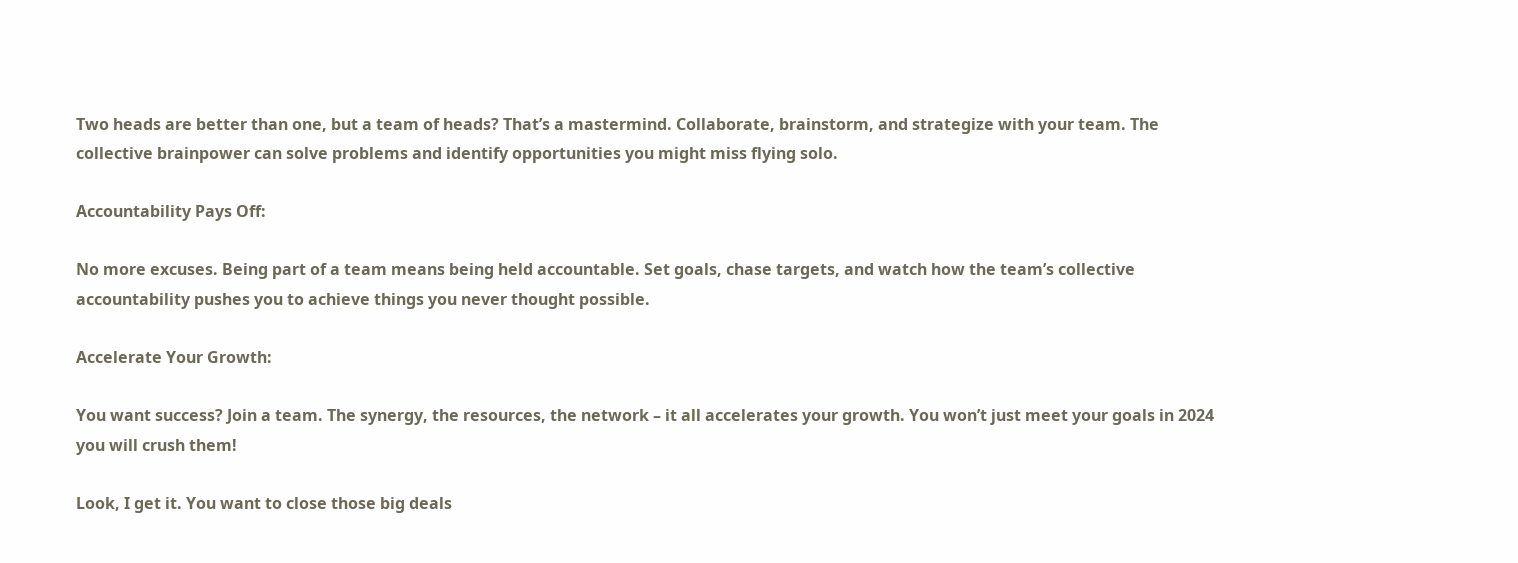Two heads are better than one, but a team of heads? That’s a mastermind. Collaborate, brainstorm, and strategize with your team. The collective brainpower can solve problems and identify opportunities you might miss flying solo.

Accountability Pays Off:

No more excuses. Being part of a team means being held accountable. Set goals, chase targets, and watch how the team’s collective accountability pushes you to achieve things you never thought possible.

Accelerate Your Growth:

You want success? Join a team. The synergy, the resources, the network – it all accelerates your growth. You won’t just meet your goals in 2024 you will crush them!

Look, I get it. You want to close those big deals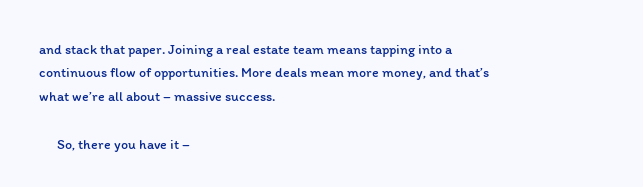and stack that paper. Joining a real estate team means tapping into a continuous flow of opportunities. More deals mean more money, and that’s what we’re all about – massive success.

      So, there you have it –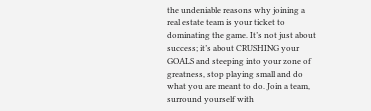the undeniable reasons why joining a real estate team is your ticket to dominating the game. It’s not just about success; it’s about CRUSHING your GOALS and steeping into your zone of greatness, stop playing small and do what you are meant to do. Join a team, surround yourself with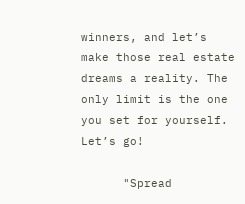winners, and let’s make those real estate dreams a reality. The only limit is the one you set for yourself. Let’s go!

      "Spread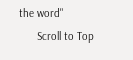the word"
      Scroll to Top